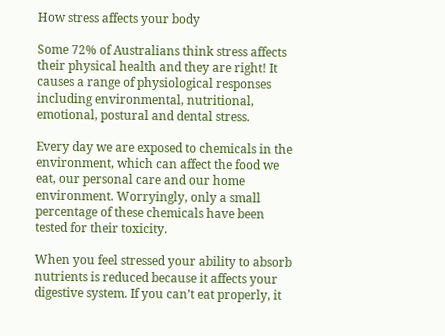How stress affects your body

Some 72% of Australians think stress affects their physical health and they are right! It causes a range of physiological responses including environmental, nutritional, emotional, postural and dental stress.

Every day we are exposed to chemicals in the environment, which can affect the food we eat, our personal care and our home environment. Worryingly, only a small percentage of these chemicals have been tested for their toxicity.

When you feel stressed your ability to absorb nutrients is reduced because it affects your digestive system. If you can’t eat properly, it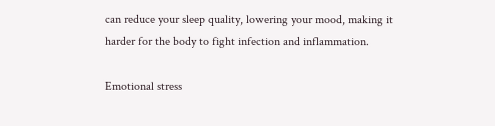can reduce your sleep quality, lowering your mood, making it harder for the body to fight infection and inflammation.

Emotional stress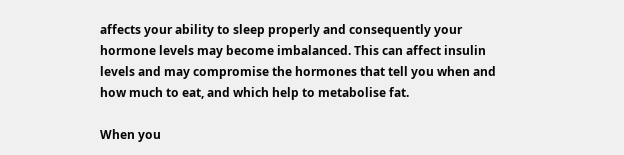affects your ability to sleep properly and consequently your hormone levels may become imbalanced. This can affect insulin levels and may compromise the hormones that tell you when and how much to eat, and which help to metabolise fat.

When you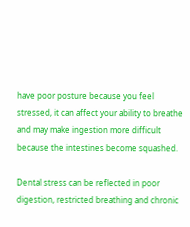have poor posture because you feel stressed, it can affect your ability to breathe and may make ingestion more difficult because the intestines become squashed.

Dental stress can be reflected in poor digestion, restricted breathing and chronic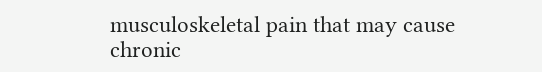musculoskeletal pain that may cause chronic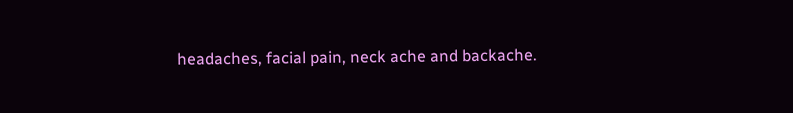headaches, facial pain, neck ache and backache.